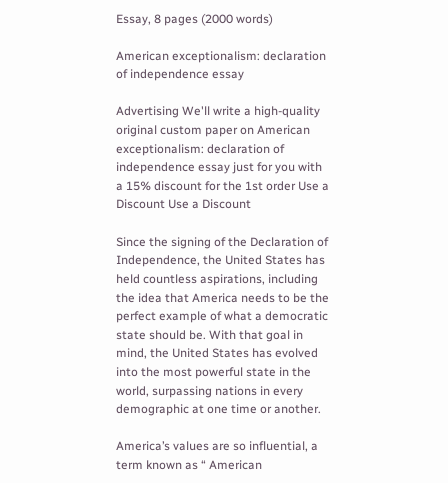Essay, 8 pages (2000 words)

American exceptionalism: declaration of independence essay

Advertising We'll write a high-quality original custom paper on American exceptionalism: declaration of independence essay just for you with a 15% discount for the 1st order Use a Discount Use a Discount

Since the signing of the Declaration of Independence, the United States has held countless aspirations, including the idea that America needs to be the perfect example of what a democratic state should be. With that goal in mind, the United States has evolved into the most powerful state in the world, surpassing nations in every demographic at one time or another.

America’s values are so influential, a term known as “ American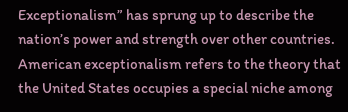Exceptionalism” has sprung up to describe the nation’s power and strength over other countries. American exceptionalism refers to the theory that the United States occupies a special niche among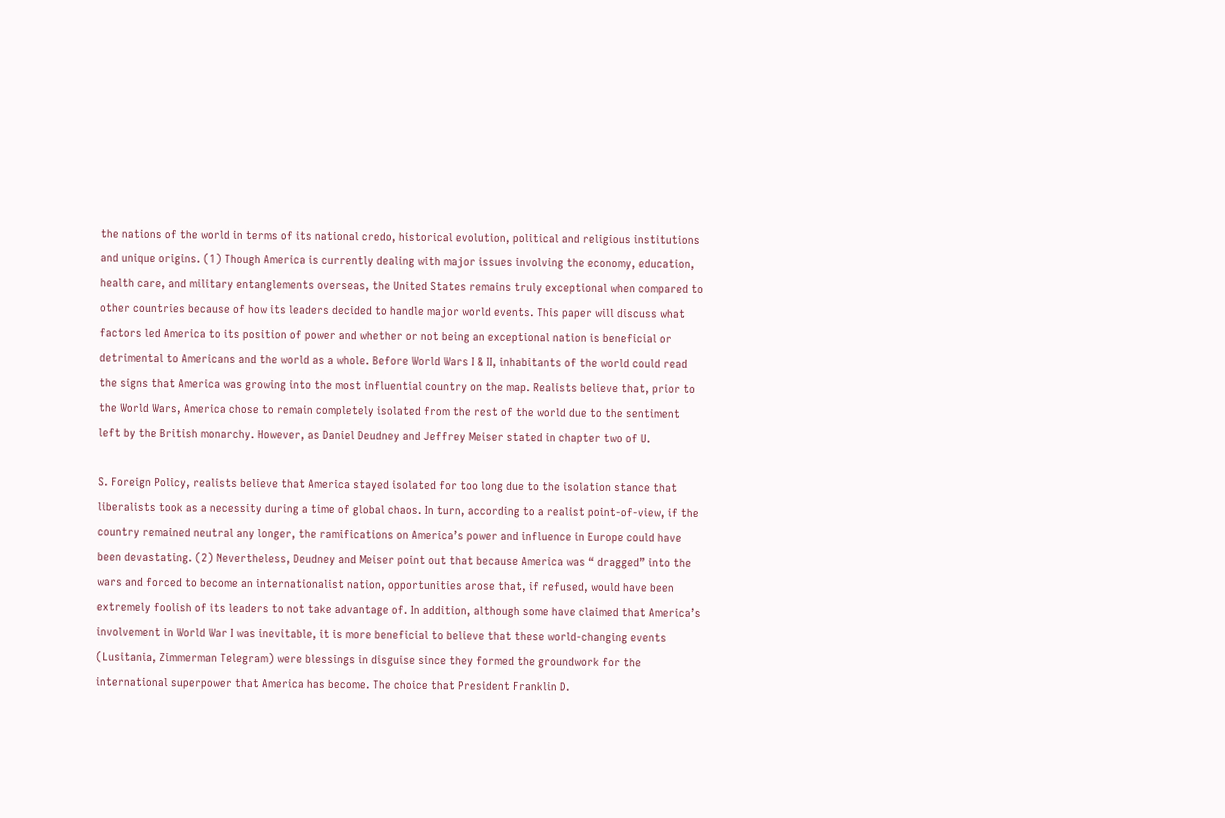the nations of the world in terms of its national credo, historical evolution, political and religious institutions and unique origins. (1) Though America is currently dealing with major issues involving the economy, education, health care, and military entanglements overseas, the United States remains truly exceptional when compared to other countries because of how its leaders decided to handle major world events. This paper will discuss what factors led America to its position of power and whether or not being an exceptional nation is beneficial or detrimental to Americans and the world as a whole. Before World Wars I & II, inhabitants of the world could read the signs that America was growing into the most influential country on the map. Realists believe that, prior to the World Wars, America chose to remain completely isolated from the rest of the world due to the sentiment left by the British monarchy. However, as Daniel Deudney and Jeffrey Meiser stated in chapter two of U.

S. Foreign Policy, realists believe that America stayed isolated for too long due to the isolation stance that liberalists took as a necessity during a time of global chaos. In turn, according to a realist point-of-view, if the country remained neutral any longer, the ramifications on America’s power and influence in Europe could have been devastating. (2) Nevertheless, Deudney and Meiser point out that because America was “ dragged” into the wars and forced to become an internationalist nation, opportunities arose that, if refused, would have been extremely foolish of its leaders to not take advantage of. In addition, although some have claimed that America’s involvement in World War I was inevitable, it is more beneficial to believe that these world-changing events (Lusitania, Zimmerman Telegram) were blessings in disguise since they formed the groundwork for the international superpower that America has become. The choice that President Franklin D.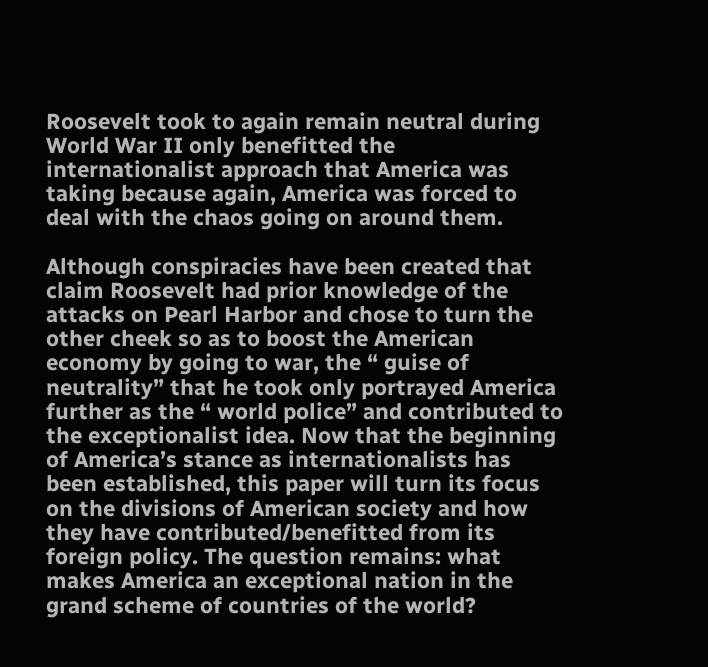Roosevelt took to again remain neutral during World War II only benefitted the internationalist approach that America was taking because again, America was forced to deal with the chaos going on around them.

Although conspiracies have been created that claim Roosevelt had prior knowledge of the attacks on Pearl Harbor and chose to turn the other cheek so as to boost the American economy by going to war, the “ guise of neutrality” that he took only portrayed America further as the “ world police” and contributed to the exceptionalist idea. Now that the beginning of America’s stance as internationalists has been established, this paper will turn its focus on the divisions of American society and how they have contributed/benefitted from its foreign policy. The question remains: what makes America an exceptional nation in the grand scheme of countries of the world?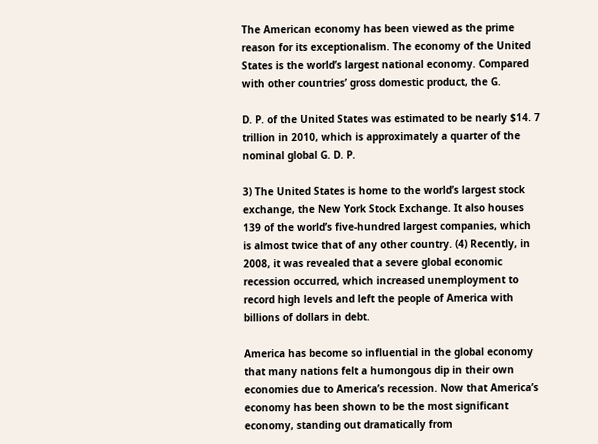The American economy has been viewed as the prime reason for its exceptionalism. The economy of the United States is the world’s largest national economy. Compared with other countries’ gross domestic product, the G.

D. P. of the United States was estimated to be nearly $14. 7 trillion in 2010, which is approximately a quarter of the nominal global G. D. P.

3) The United States is home to the world’s largest stock exchange, the New York Stock Exchange. It also houses 139 of the world’s five-hundred largest companies, which is almost twice that of any other country. (4) Recently, in 2008, it was revealed that a severe global economic recession occurred, which increased unemployment to record high levels and left the people of America with billions of dollars in debt.

America has become so influential in the global economy that many nations felt a humongous dip in their own economies due to America’s recession. Now that America’s economy has been shown to be the most significant economy, standing out dramatically from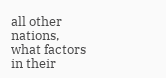all other nations, what factors in their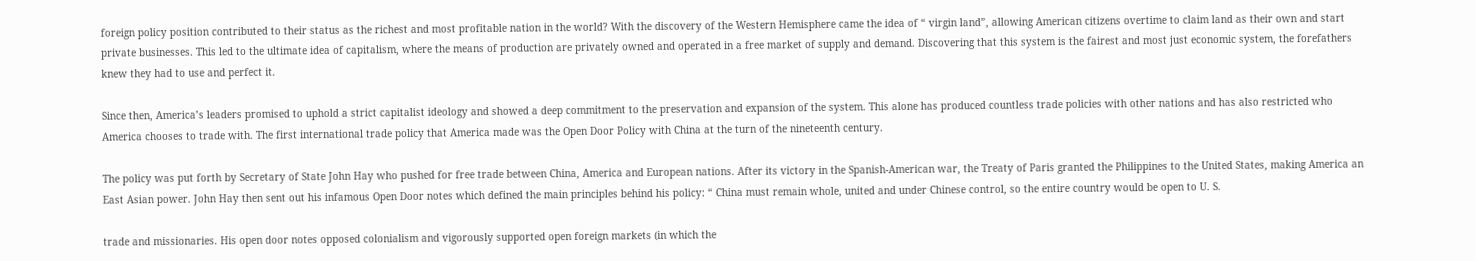foreign policy position contributed to their status as the richest and most profitable nation in the world? With the discovery of the Western Hemisphere came the idea of “ virgin land”, allowing American citizens overtime to claim land as their own and start private businesses. This led to the ultimate idea of capitalism, where the means of production are privately owned and operated in a free market of supply and demand. Discovering that this system is the fairest and most just economic system, the forefathers knew they had to use and perfect it.

Since then, America’s leaders promised to uphold a strict capitalist ideology and showed a deep commitment to the preservation and expansion of the system. This alone has produced countless trade policies with other nations and has also restricted who America chooses to trade with. The first international trade policy that America made was the Open Door Policy with China at the turn of the nineteenth century.

The policy was put forth by Secretary of State John Hay who pushed for free trade between China, America and European nations. After its victory in the Spanish-American war, the Treaty of Paris granted the Philippines to the United States, making America an East Asian power. John Hay then sent out his infamous Open Door notes which defined the main principles behind his policy: “ China must remain whole, united and under Chinese control, so the entire country would be open to U. S.

trade and missionaries. His open door notes opposed colonialism and vigorously supported open foreign markets (in which the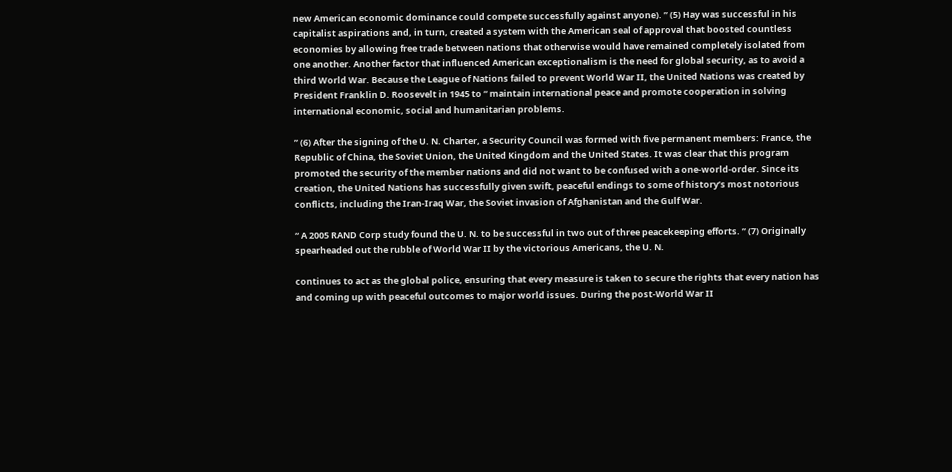new American economic dominance could compete successfully against anyone). ” (5) Hay was successful in his capitalist aspirations and, in turn, created a system with the American seal of approval that boosted countless economies by allowing free trade between nations that otherwise would have remained completely isolated from one another. Another factor that influenced American exceptionalism is the need for global security, as to avoid a third World War. Because the League of Nations failed to prevent World War II, the United Nations was created by President Franklin D. Roosevelt in 1945 to “ maintain international peace and promote cooperation in solving international economic, social and humanitarian problems.

” (6) After the signing of the U. N. Charter, a Security Council was formed with five permanent members: France, the Republic of China, the Soviet Union, the United Kingdom and the United States. It was clear that this program promoted the security of the member nations and did not want to be confused with a one-world-order. Since its creation, the United Nations has successfully given swift, peaceful endings to some of history’s most notorious conflicts, including the Iran-Iraq War, the Soviet invasion of Afghanistan and the Gulf War.

“ A 2005 RAND Corp study found the U. N. to be successful in two out of three peacekeeping efforts. ” (7) Originally spearheaded out the rubble of World War II by the victorious Americans, the U. N.

continues to act as the global police, ensuring that every measure is taken to secure the rights that every nation has and coming up with peaceful outcomes to major world issues. During the post-World War II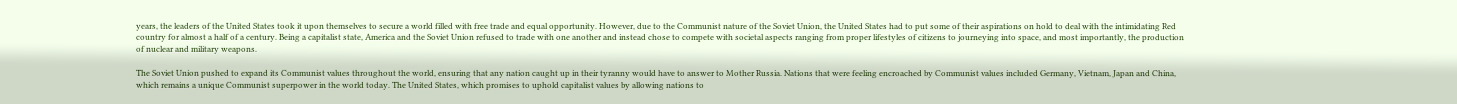years, the leaders of the United States took it upon themselves to secure a world filled with free trade and equal opportunity. However, due to the Communist nature of the Soviet Union, the United States had to put some of their aspirations on hold to deal with the intimidating Red country for almost a half of a century. Being a capitalist state, America and the Soviet Union refused to trade with one another and instead chose to compete with societal aspects ranging from proper lifestyles of citizens to journeying into space, and most importantly, the production of nuclear and military weapons.

The Soviet Union pushed to expand its Communist values throughout the world, ensuring that any nation caught up in their tyranny would have to answer to Mother Russia. Nations that were feeling encroached by Communist values included Germany, Vietnam, Japan and China, which remains a unique Communist superpower in the world today. The United States, which promises to uphold capitalist values by allowing nations to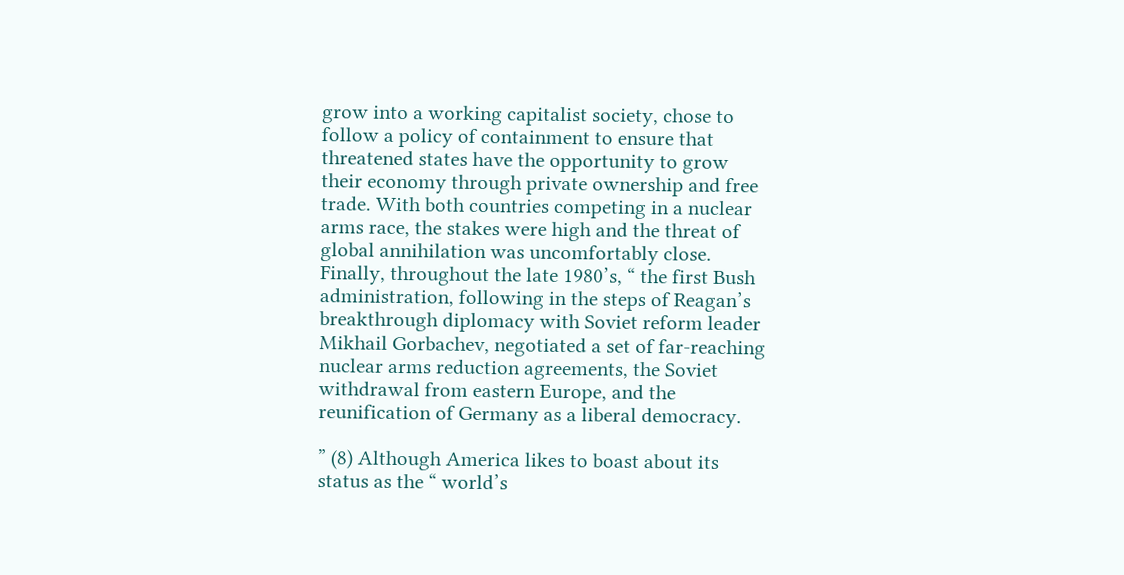grow into a working capitalist society, chose to follow a policy of containment to ensure that threatened states have the opportunity to grow their economy through private ownership and free trade. With both countries competing in a nuclear arms race, the stakes were high and the threat of global annihilation was uncomfortably close. Finally, throughout the late 1980’s, “ the first Bush administration, following in the steps of Reagan’s breakthrough diplomacy with Soviet reform leader Mikhail Gorbachev, negotiated a set of far-reaching nuclear arms reduction agreements, the Soviet withdrawal from eastern Europe, and the reunification of Germany as a liberal democracy.

” (8) Although America likes to boast about its status as the “ world’s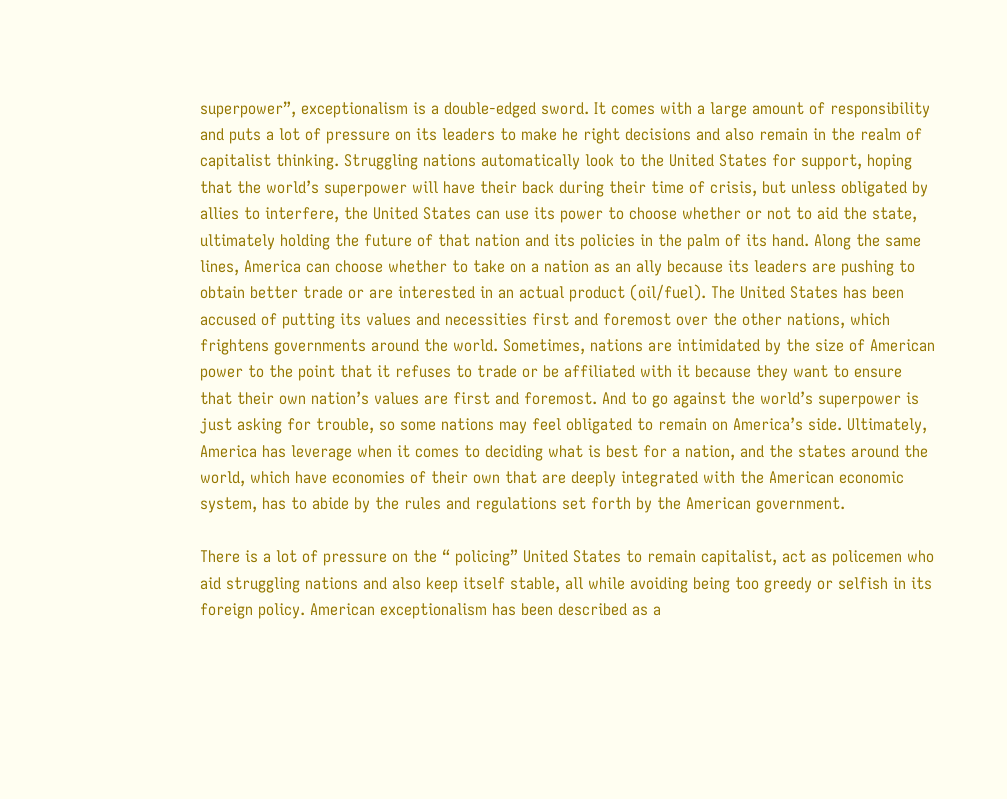superpower”, exceptionalism is a double-edged sword. It comes with a large amount of responsibility and puts a lot of pressure on its leaders to make he right decisions and also remain in the realm of capitalist thinking. Struggling nations automatically look to the United States for support, hoping that the world’s superpower will have their back during their time of crisis, but unless obligated by allies to interfere, the United States can use its power to choose whether or not to aid the state, ultimately holding the future of that nation and its policies in the palm of its hand. Along the same lines, America can choose whether to take on a nation as an ally because its leaders are pushing to obtain better trade or are interested in an actual product (oil/fuel). The United States has been accused of putting its values and necessities first and foremost over the other nations, which frightens governments around the world. Sometimes, nations are intimidated by the size of American power to the point that it refuses to trade or be affiliated with it because they want to ensure that their own nation’s values are first and foremost. And to go against the world’s superpower is just asking for trouble, so some nations may feel obligated to remain on America’s side. Ultimately, America has leverage when it comes to deciding what is best for a nation, and the states around the world, which have economies of their own that are deeply integrated with the American economic system, has to abide by the rules and regulations set forth by the American government.

There is a lot of pressure on the “ policing” United States to remain capitalist, act as policemen who aid struggling nations and also keep itself stable, all while avoiding being too greedy or selfish in its foreign policy. American exceptionalism has been described as a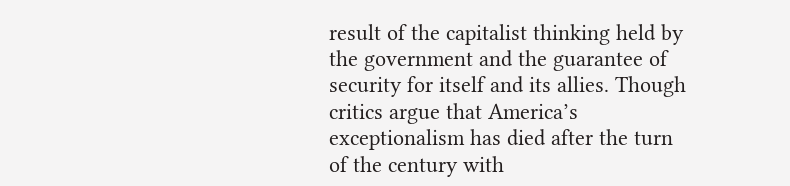result of the capitalist thinking held by the government and the guarantee of security for itself and its allies. Though critics argue that America’s exceptionalism has died after the turn of the century with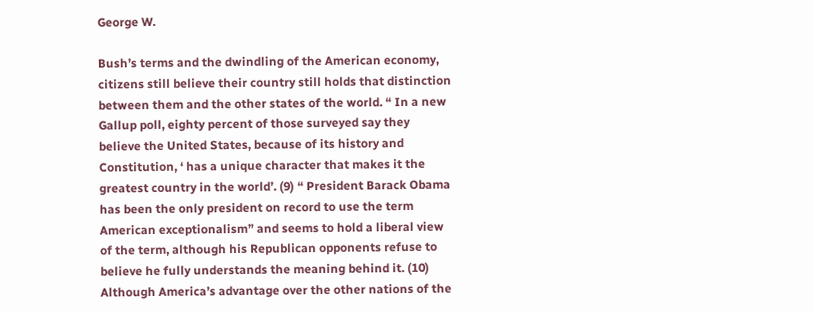George W.

Bush’s terms and the dwindling of the American economy, citizens still believe their country still holds that distinction between them and the other states of the world. “ In a new Gallup poll, eighty percent of those surveyed say they believe the United States, because of its history and Constitution, ‘ has a unique character that makes it the greatest country in the world’. (9) “ President Barack Obama has been the only president on record to use the term American exceptionalism” and seems to hold a liberal view of the term, although his Republican opponents refuse to believe he fully understands the meaning behind it. (10) Although America’s advantage over the other nations of the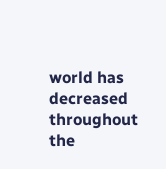world has decreased throughout the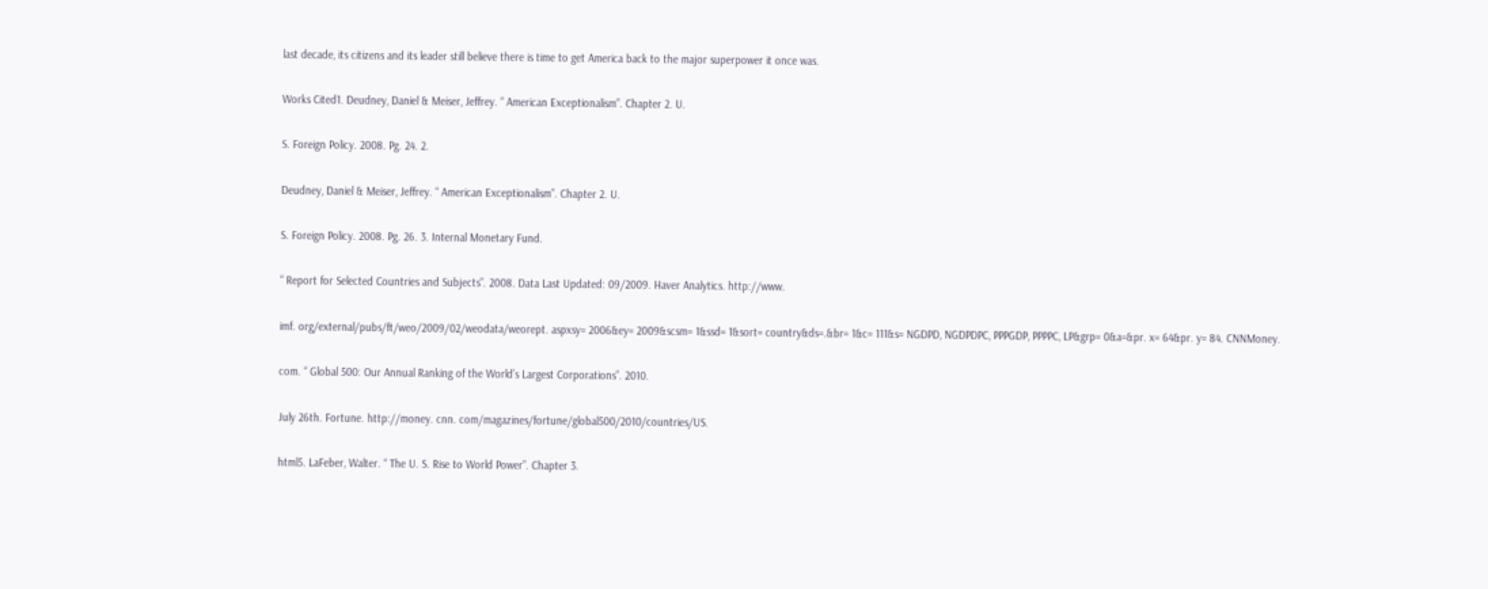last decade, its citizens and its leader still believe there is time to get America back to the major superpower it once was.

Works Cited1. Deudney, Daniel & Meiser, Jeffrey. “ American Exceptionalism”. Chapter 2. U.

S. Foreign Policy. 2008. Pg. 24. 2.

Deudney, Daniel & Meiser, Jeffrey. “ American Exceptionalism”. Chapter 2. U.

S. Foreign Policy. 2008. Pg. 26. 3. Internal Monetary Fund.

“ Report for Selected Countries and Subjects”. 2008. Data Last Updated: 09/2009. Haver Analytics. http://www.

imf. org/external/pubs/ft/weo/2009/02/weodata/weorept. aspxsy= 2006&ey= 2009&scsm= 1&ssd= 1&sort= country&ds=.&br= 1&c= 111&s= NGDPD, NGDPDPC, PPPGDP, PPPPC, LP&grp= 0&a=&pr. x= 64&pr. y= 84. CNNMoney.

com. “ Global 500: Our Annual Ranking of the World’s Largest Corporations”. 2010.

July 26th. Fortune. http://money. cnn. com/magazines/fortune/global500/2010/countries/US.

html5. LaFeber, Walter. “ The U. S. Rise to World Power”. Chapter 3.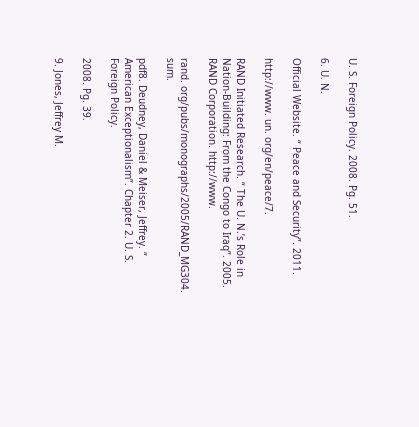U. S. Foreign Policy. 2008. Pg. 51.

6. U. N.

Official Website. “ Peace and Security”. 2011.

http://www. un. org/en/peace/7.

RAND Initiated Research. “ The U. N.’s Role in Nation-Building: From the Congo to Iraq”. 2005. RAND Corporation. http://www.

rand. org/pubs/monographs/2005/RAND_MG304. sum.

pdf8. Deudney, Daniel & Meiser, Jeffrey. “ American Exceptionalism”. Chapter 2. U. S. Foreign Policy.

2008. Pg. 39.

9. Jones, Jeffrey M.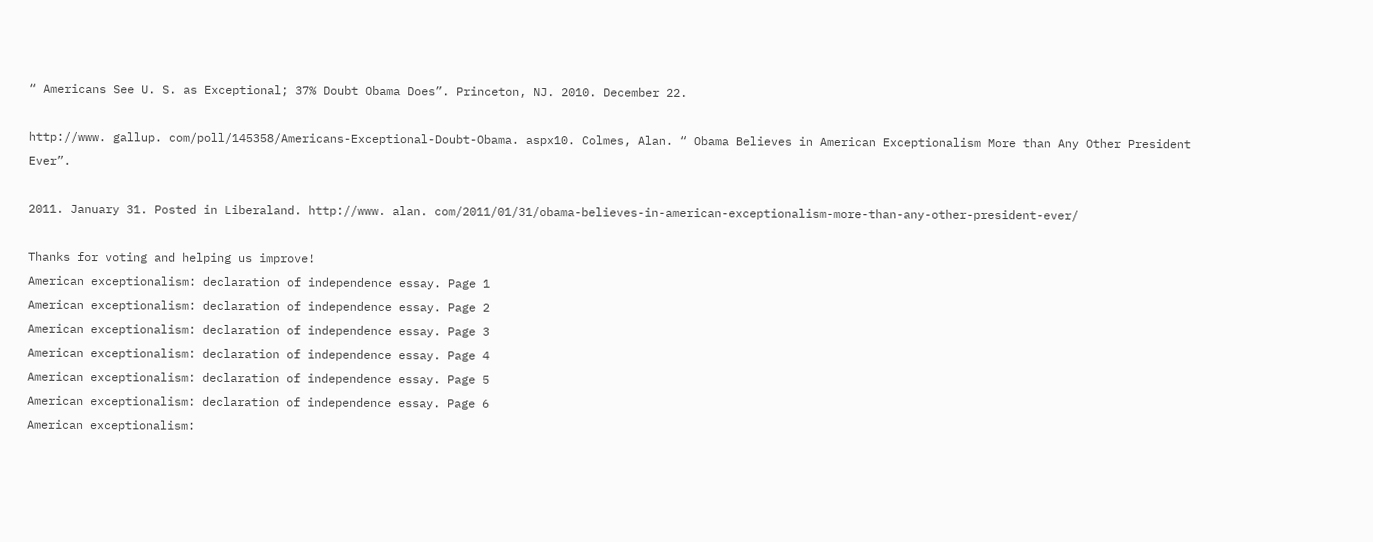“ Americans See U. S. as Exceptional; 37% Doubt Obama Does”. Princeton, NJ. 2010. December 22.

http://www. gallup. com/poll/145358/Americans-Exceptional-Doubt-Obama. aspx10. Colmes, Alan. “ Obama Believes in American Exceptionalism More than Any Other President Ever”.

2011. January 31. Posted in Liberaland. http://www. alan. com/2011/01/31/obama-believes-in-american-exceptionalism-more-than-any-other-president-ever/

Thanks for voting and helping us improve!
American exceptionalism: declaration of independence essay. Page 1
American exceptionalism: declaration of independence essay. Page 2
American exceptionalism: declaration of independence essay. Page 3
American exceptionalism: declaration of independence essay. Page 4
American exceptionalism: declaration of independence essay. Page 5
American exceptionalism: declaration of independence essay. Page 6
American exceptionalism: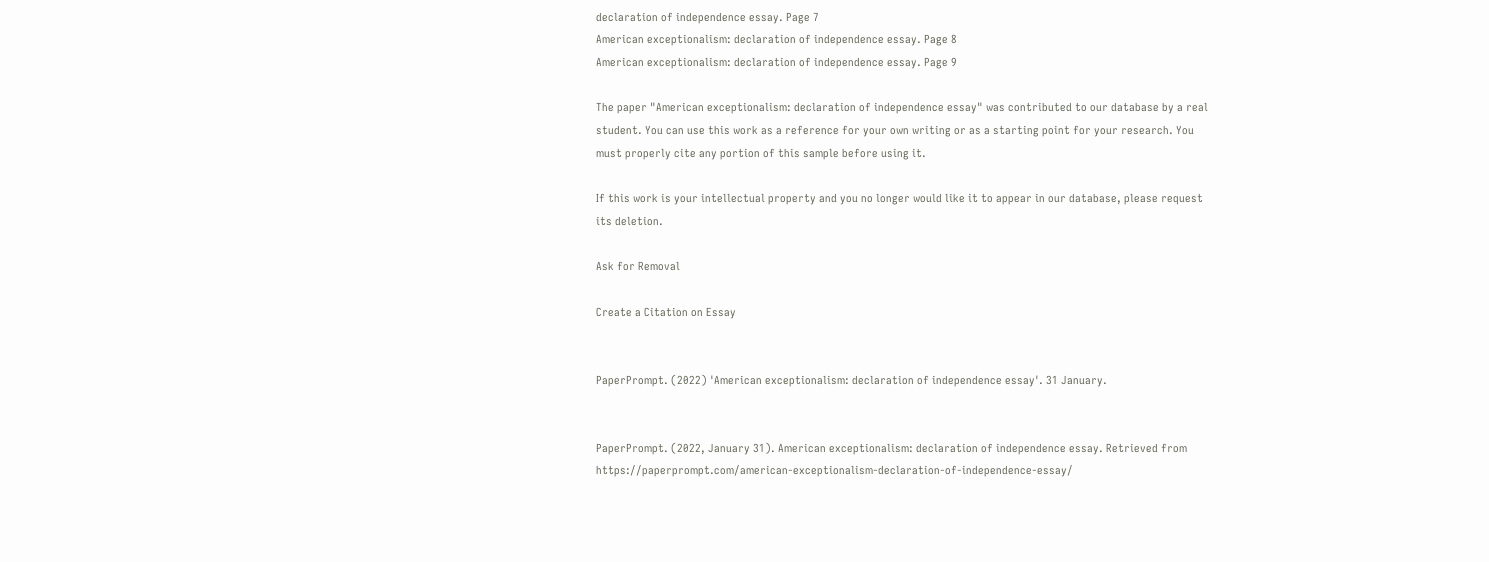declaration of independence essay. Page 7
American exceptionalism: declaration of independence essay. Page 8
American exceptionalism: declaration of independence essay. Page 9

The paper "American exceptionalism: declaration of independence essay" was contributed to our database by a real student. You can use this work as a reference for your own writing or as a starting point for your research. You must properly cite any portion of this sample before using it.

If this work is your intellectual property and you no longer would like it to appear in our database, please request its deletion.

Ask for Removal

Create a Citation on Essay


PaperPrompt. (2022) 'American exceptionalism: declaration of independence essay'. 31 January.


PaperPrompt. (2022, January 31). American exceptionalism: declaration of independence essay. Retrieved from https://paperprompt.com/american-exceptionalism-declaration-of-independence-essay/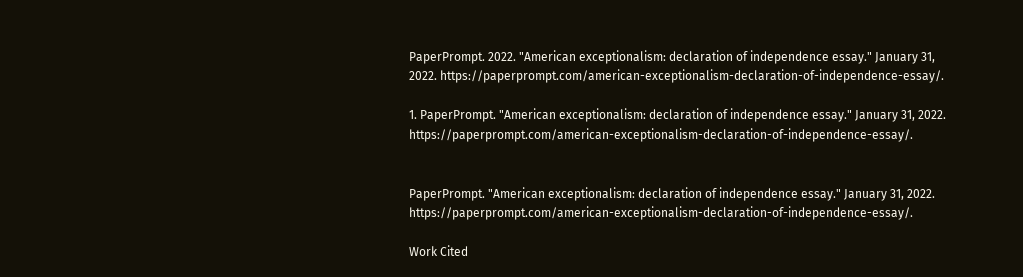PaperPrompt. 2022. "American exceptionalism: declaration of independence essay." January 31, 2022. https://paperprompt.com/american-exceptionalism-declaration-of-independence-essay/.

1. PaperPrompt. "American exceptionalism: declaration of independence essay." January 31, 2022. https://paperprompt.com/american-exceptionalism-declaration-of-independence-essay/.


PaperPrompt. "American exceptionalism: declaration of independence essay." January 31, 2022. https://paperprompt.com/american-exceptionalism-declaration-of-independence-essay/.

Work Cited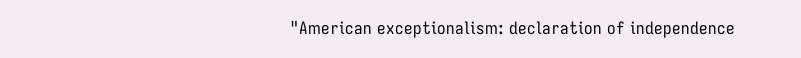"American exceptionalism: declaration of independence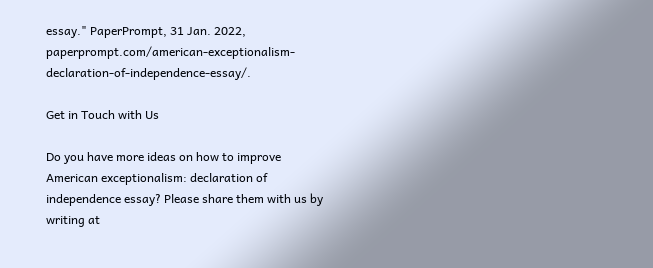essay." PaperPrompt, 31 Jan. 2022, paperprompt.com/american-exceptionalism-declaration-of-independence-essay/.

Get in Touch with Us

Do you have more ideas on how to improve American exceptionalism: declaration of independence essay? Please share them with us by writing at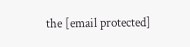the [email protected]